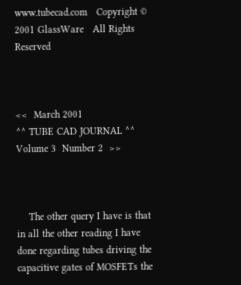www.tubecad.com   Copyright © 2001 GlassWare   All Rights Reserved



<<  March 2001                                   ^^ TUBE CAD JOURNAL ^^              Volume 3  Number 2  >>



    The other query I have is that in all the other reading I have done regarding tubes driving the capacitive gates of MOSFETs the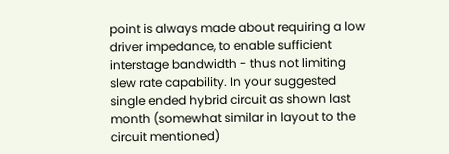point is always made about requiring a low driver impedance, to enable sufficient interstage bandwidth - thus not limiting slew rate capability. In your suggested single ended hybrid circuit as shown last month (somewhat similar in layout to the circuit mentioned)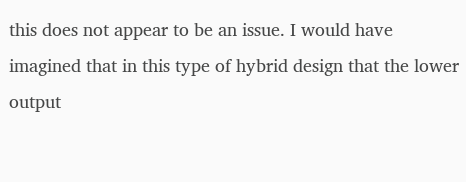this does not appear to be an issue. I would have imagined that in this type of hybrid design that the lower output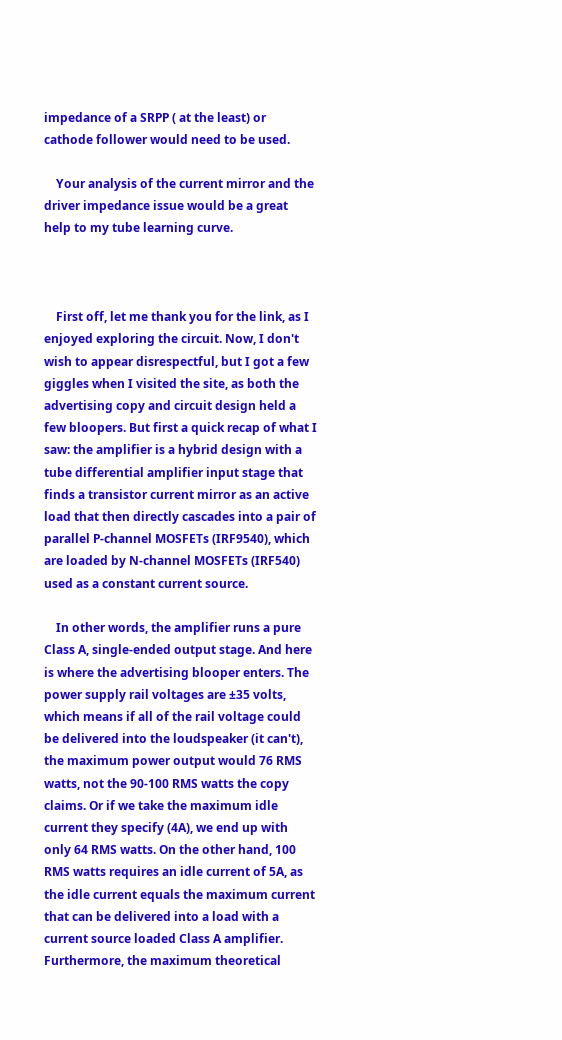impedance of a SRPP ( at the least) or cathode follower would need to be used.

    Your analysis of the current mirror and the driver impedance issue would be a great help to my tube learning curve.



    First off, let me thank you for the link, as I enjoyed exploring the circuit. Now, I don't wish to appear disrespectful, but I got a few giggles when I visited the site, as both the advertising copy and circuit design held a few bloopers. But first a quick recap of what I saw: the amplifier is a hybrid design with a tube differential amplifier input stage that finds a transistor current mirror as an active load that then directly cascades into a pair of parallel P-channel MOSFETs (IRF9540), which are loaded by N-channel MOSFETs (IRF540) used as a constant current source.

    In other words, the amplifier runs a pure Class A, single-ended output stage. And here is where the advertising blooper enters. The power supply rail voltages are ±35 volts, which means if all of the rail voltage could be delivered into the loudspeaker (it can't), the maximum power output would 76 RMS watts, not the 90-100 RMS watts the copy claims. Or if we take the maximum idle current they specify (4A), we end up with only 64 RMS watts. On the other hand, 100 RMS watts requires an idle current of 5A, as the idle current equals the maximum current that can be delivered into a load with a current source loaded Class A amplifier. Furthermore, the maximum theoretical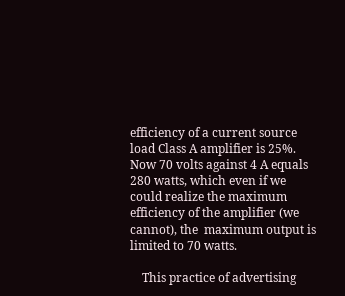efficiency of a current source load Class A amplifier is 25%. Now 70 volts against 4 A equals 280 watts, which even if we could realize the maximum efficiency of the amplifier (we cannot), the  maximum output is limited to 70 watts.

    This practice of advertising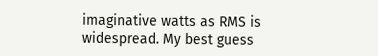imaginative watts as RMS is widespread. My best guess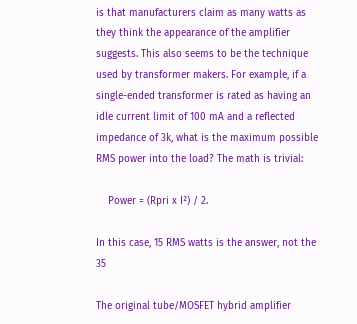is that manufacturers claim as many watts as they think the appearance of the amplifier suggests. This also seems to be the technique used by transformer makers. For example, if a single-ended transformer is rated as having an idle current limit of 100 mA and a reflected impedance of 3k, what is the maximum possible RMS power into the load? The math is trivial:

    Power = (Rpri x I²) / 2.

In this case, 15 RMS watts is the answer, not the 35

The original tube/MOSFET hybrid amplifier